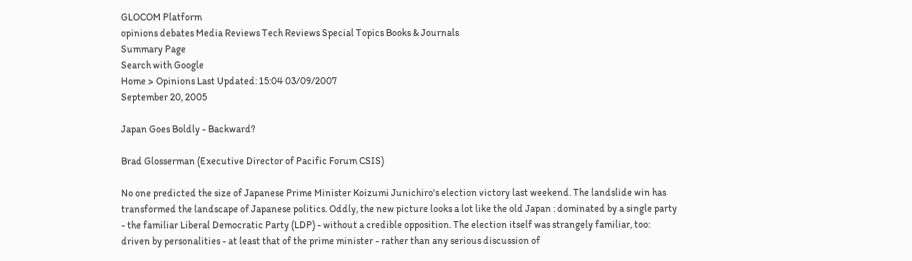GLOCOM Platform
opinions debates Media Reviews Tech Reviews Special Topics Books & Journals
Summary Page
Search with Google
Home > Opinions Last Updated: 15:04 03/09/2007
September 20, 2005

Japan Goes Boldly - Backward?

Brad Glosserman (Executive Director of Pacific Forum CSIS)

No one predicted the size of Japanese Prime Minister Koizumi Junichiro's election victory last weekend. The landslide win has transformed the landscape of Japanese politics. Oddly, the new picture looks a lot like the old Japan : dominated by a single party - the familiar Liberal Democratic Party (LDP) - without a credible opposition. The election itself was strangely familiar, too: driven by personalities - at least that of the prime minister - rather than any serious discussion of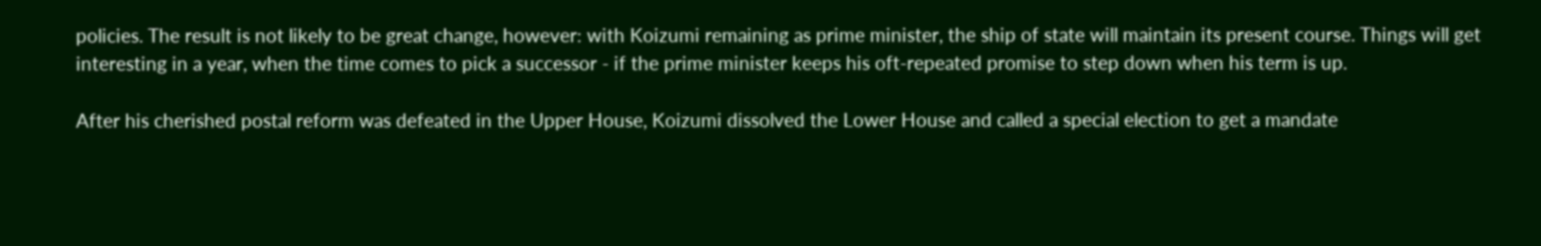policies. The result is not likely to be great change, however: with Koizumi remaining as prime minister, the ship of state will maintain its present course. Things will get interesting in a year, when the time comes to pick a successor - if the prime minister keeps his oft-repeated promise to step down when his term is up.

After his cherished postal reform was defeated in the Upper House, Koizumi dissolved the Lower House and called a special election to get a mandate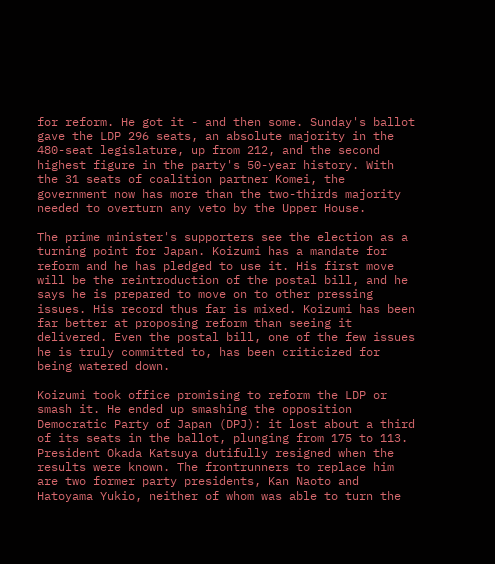for reform. He got it - and then some. Sunday's ballot gave the LDP 296 seats, an absolute majority in the 480-seat legislature, up from 212, and the second highest figure in the party's 50-year history. With the 31 seats of coalition partner Komei, the government now has more than the two-thirds majority needed to overturn any veto by the Upper House.

The prime minister's supporters see the election as a turning point for Japan. Koizumi has a mandate for reform and he has pledged to use it. His first move will be the reintroduction of the postal bill, and he says he is prepared to move on to other pressing issues. His record thus far is mixed. Koizumi has been far better at proposing reform than seeing it delivered. Even the postal bill, one of the few issues he is truly committed to, has been criticized for being watered down.

Koizumi took office promising to reform the LDP or smash it. He ended up smashing the opposition Democratic Party of Japan (DPJ): it lost about a third of its seats in the ballot, plunging from 175 to 113. President Okada Katsuya dutifully resigned when the results were known. The frontrunners to replace him are two former party presidents, Kan Naoto and Hatoyama Yukio, neither of whom was able to turn the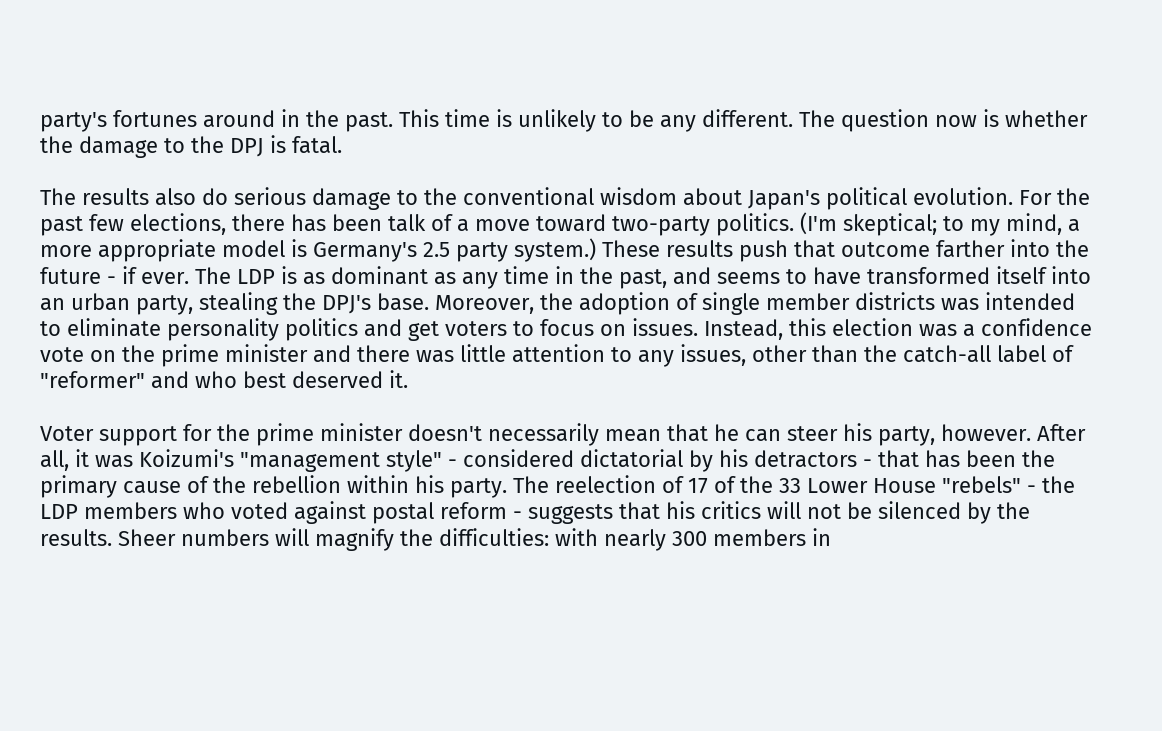party's fortunes around in the past. This time is unlikely to be any different. The question now is whether the damage to the DPJ is fatal.

The results also do serious damage to the conventional wisdom about Japan's political evolution. For the past few elections, there has been talk of a move toward two-party politics. (I'm skeptical; to my mind, a more appropriate model is Germany's 2.5 party system.) These results push that outcome farther into the future - if ever. The LDP is as dominant as any time in the past, and seems to have transformed itself into an urban party, stealing the DPJ's base. Moreover, the adoption of single member districts was intended to eliminate personality politics and get voters to focus on issues. Instead, this election was a confidence vote on the prime minister and there was little attention to any issues, other than the catch-all label of "reformer" and who best deserved it.

Voter support for the prime minister doesn't necessarily mean that he can steer his party, however. After all, it was Koizumi's "management style" - considered dictatorial by his detractors - that has been the primary cause of the rebellion within his party. The reelection of 17 of the 33 Lower House "rebels" - the LDP members who voted against postal reform - suggests that his critics will not be silenced by the results. Sheer numbers will magnify the difficulties: with nearly 300 members in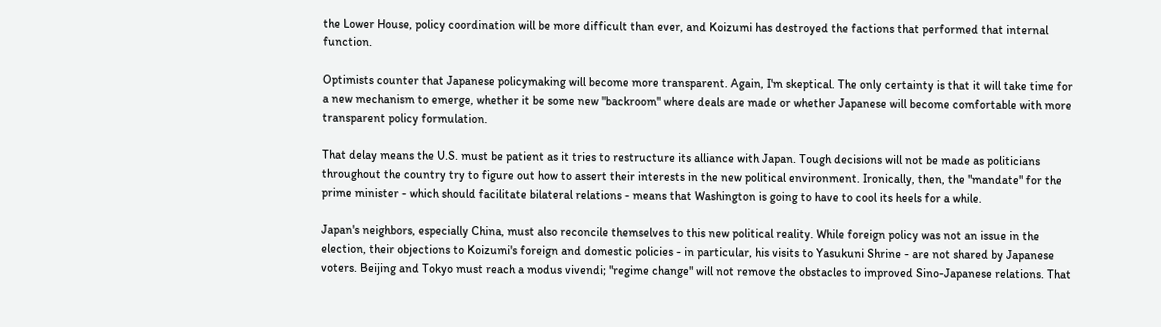the Lower House, policy coordination will be more difficult than ever, and Koizumi has destroyed the factions that performed that internal function.

Optimists counter that Japanese policymaking will become more transparent. Again, I'm skeptical. The only certainty is that it will take time for a new mechanism to emerge, whether it be some new "backroom" where deals are made or whether Japanese will become comfortable with more transparent policy formulation.

That delay means the U.S. must be patient as it tries to restructure its alliance with Japan. Tough decisions will not be made as politicians throughout the country try to figure out how to assert their interests in the new political environment. Ironically, then, the "mandate" for the prime minister - which should facilitate bilateral relations - means that Washington is going to have to cool its heels for a while.

Japan's neighbors, especially China, must also reconcile themselves to this new political reality. While foreign policy was not an issue in the election, their objections to Koizumi's foreign and domestic policies - in particular, his visits to Yasukuni Shrine - are not shared by Japanese voters. Beijing and Tokyo must reach a modus vivendi; "regime change" will not remove the obstacles to improved Sino-Japanese relations. That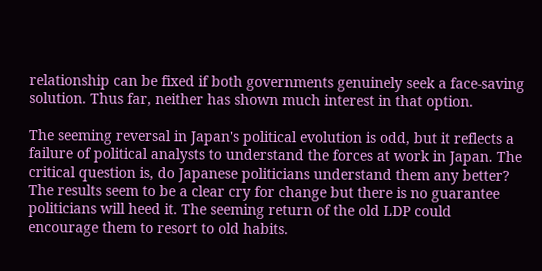relationship can be fixed if both governments genuinely seek a face-saving solution. Thus far, neither has shown much interest in that option.

The seeming reversal in Japan's political evolution is odd, but it reflects a failure of political analysts to understand the forces at work in Japan. The critical question is, do Japanese politicians understand them any better? The results seem to be a clear cry for change but there is no guarantee politicians will heed it. The seeming return of the old LDP could encourage them to resort to old habits.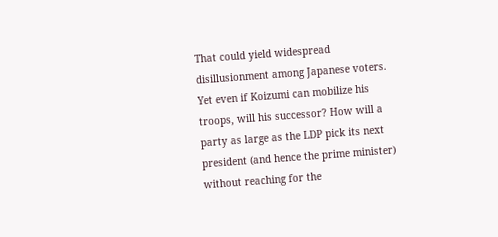That could yield widespread disillusionment among Japanese voters. Yet even if Koizumi can mobilize his troops, will his successor? How will a party as large as the LDP pick its next president (and hence the prime minister) without reaching for the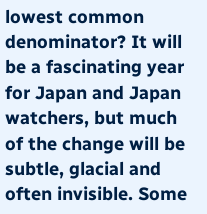lowest common denominator? It will be a fascinating year for Japan and Japan watchers, but much of the change will be subtle, glacial and often invisible. Some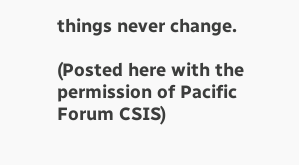things never change.

(Posted here with the permission of Pacific Forum CSIS)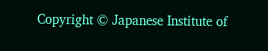Copyright © Japanese Institute of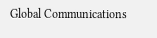Global Communications